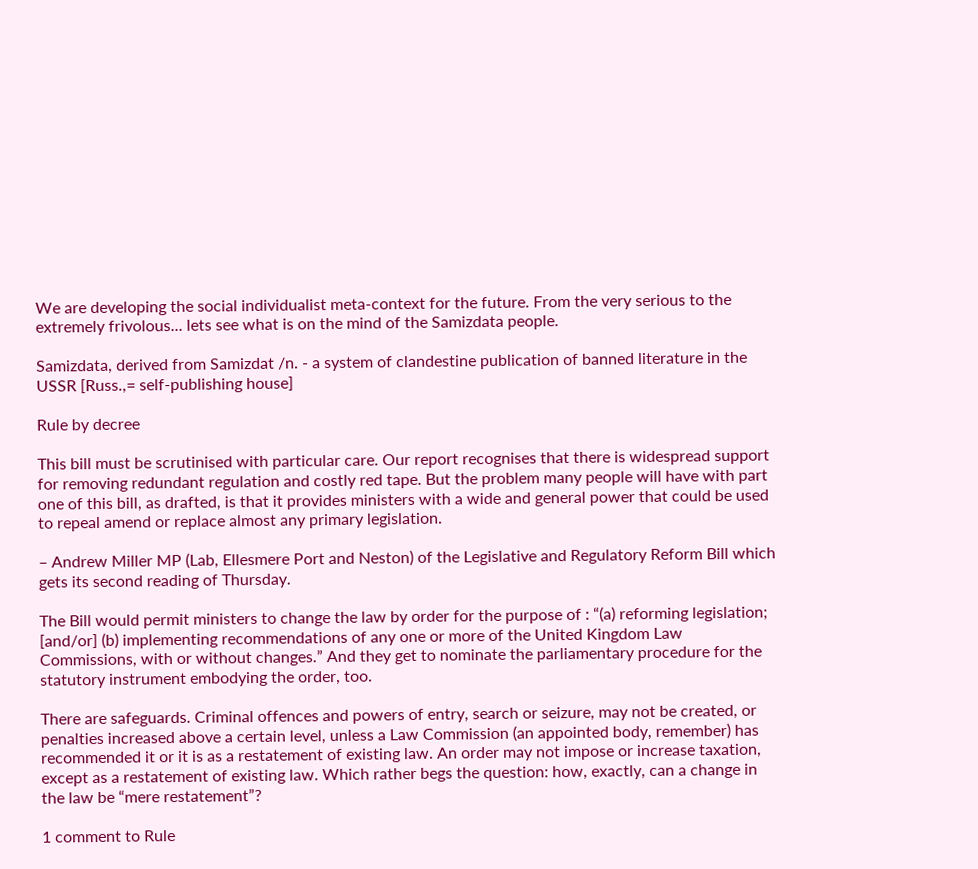We are developing the social individualist meta-context for the future. From the very serious to the extremely frivolous... lets see what is on the mind of the Samizdata people.

Samizdata, derived from Samizdat /n. - a system of clandestine publication of banned literature in the USSR [Russ.,= self-publishing house]

Rule by decree

This bill must be scrutinised with particular care. Our report recognises that there is widespread support for removing redundant regulation and costly red tape. But the problem many people will have with part one of this bill, as drafted, is that it provides ministers with a wide and general power that could be used to repeal amend or replace almost any primary legislation.

– Andrew Miller MP (Lab, Ellesmere Port and Neston) of the Legislative and Regulatory Reform Bill which gets its second reading of Thursday.

The Bill would permit ministers to change the law by order for the purpose of : “(a) reforming legislation; [and/or] (b) implementing recommendations of any one or more of the United Kingdom Law Commissions, with or without changes.” And they get to nominate the parliamentary procedure for the statutory instrument embodying the order, too.

There are safeguards. Criminal offences and powers of entry, search or seizure, may not be created, or penalties increased above a certain level, unless a Law Commission (an appointed body, remember) has recommended it or it is as a restatement of existing law. An order may not impose or increase taxation, except as a restatement of existing law. Which rather begs the question: how, exactly, can a change in the law be “mere restatement”?

1 comment to Rule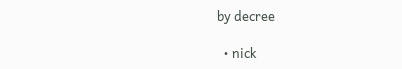by decree

  • nick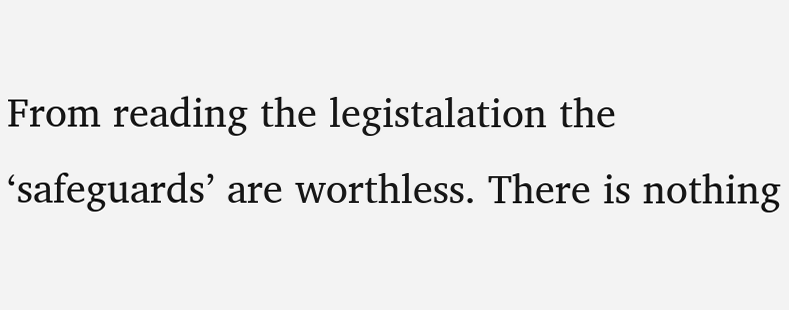From reading the legistalation the ‘safeguards’ are worthless. There is nothing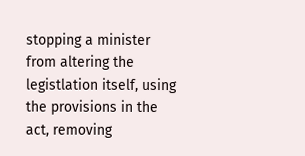stopping a minister from altering the legistlation itself, using the provisions in the act, removing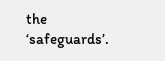the ‘safeguards’.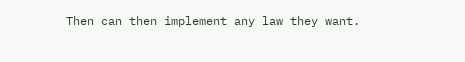Then can then implement any law they want.